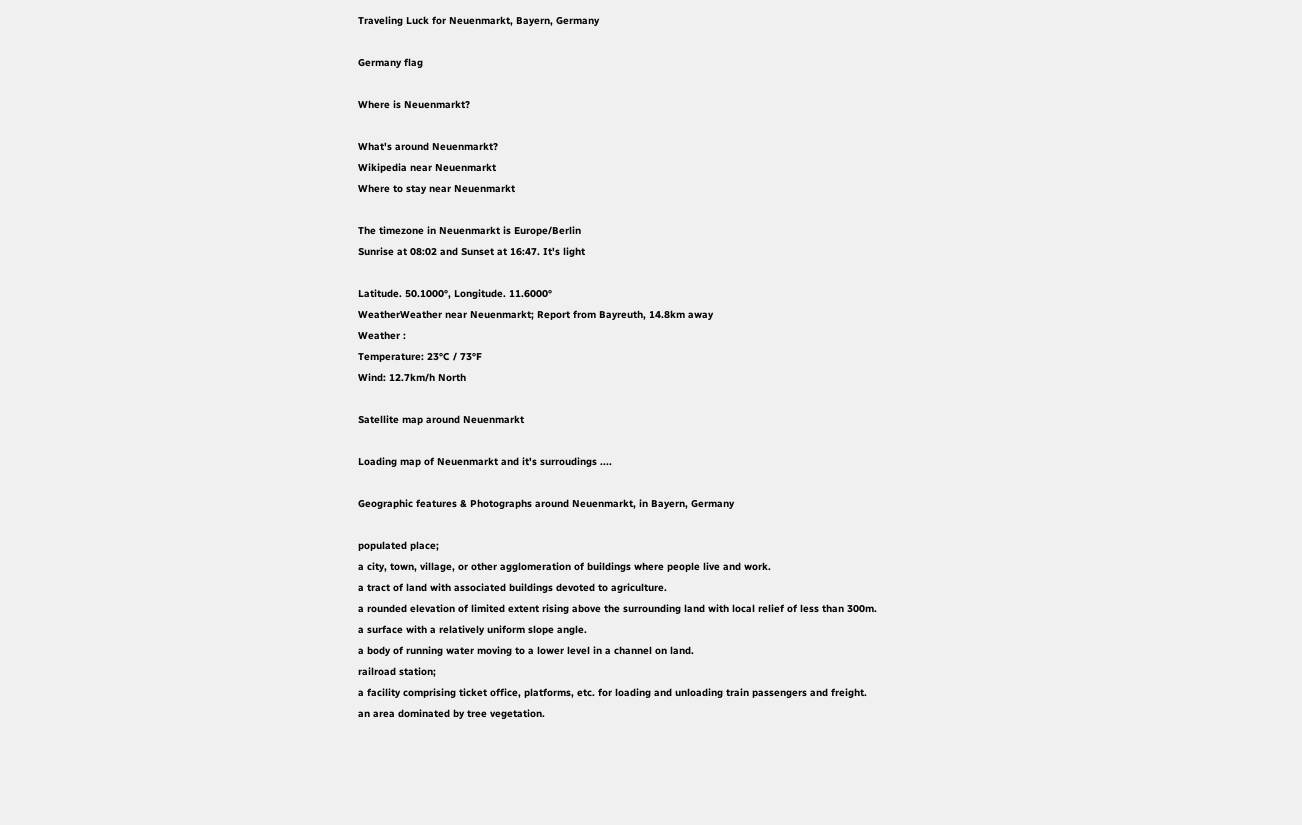Traveling Luck for Neuenmarkt, Bayern, Germany

Germany flag

Where is Neuenmarkt?

What's around Neuenmarkt?
Wikipedia near Neuenmarkt
Where to stay near Neuenmarkt

The timezone in Neuenmarkt is Europe/Berlin
Sunrise at 08:02 and Sunset at 16:47. It's light

Latitude. 50.1000°, Longitude. 11.6000°
WeatherWeather near Neuenmarkt; Report from Bayreuth, 14.8km away
Weather :
Temperature: 23°C / 73°F
Wind: 12.7km/h North

Satellite map around Neuenmarkt

Loading map of Neuenmarkt and it's surroudings ....

Geographic features & Photographs around Neuenmarkt, in Bayern, Germany

populated place;
a city, town, village, or other agglomeration of buildings where people live and work.
a tract of land with associated buildings devoted to agriculture.
a rounded elevation of limited extent rising above the surrounding land with local relief of less than 300m.
a surface with a relatively uniform slope angle.
a body of running water moving to a lower level in a channel on land.
railroad station;
a facility comprising ticket office, platforms, etc. for loading and unloading train passengers and freight.
an area dominated by tree vegetation.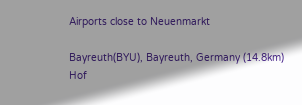Airports close to Neuenmarkt

Bayreuth(BYU), Bayreuth, Germany (14.8km)
Hof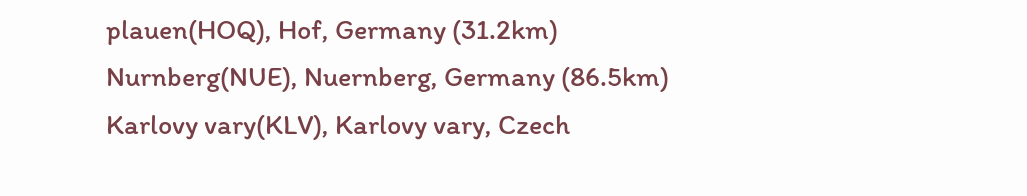plauen(HOQ), Hof, Germany (31.2km)
Nurnberg(NUE), Nuernberg, Germany (86.5km)
Karlovy vary(KLV), Karlovy vary, Czech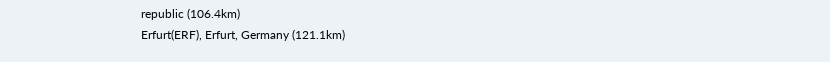republic (106.4km)
Erfurt(ERF), Erfurt, Germany (121.1km)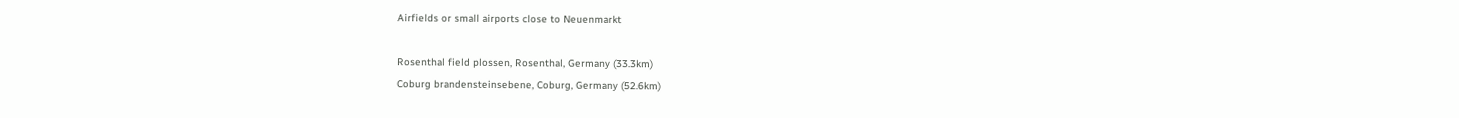Airfields or small airports close to Neuenmarkt

Rosenthal field plossen, Rosenthal, Germany (33.3km)
Coburg brandensteinsebene, Coburg, Germany (52.6km)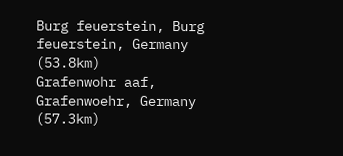Burg feuerstein, Burg feuerstein, Germany (53.8km)
Grafenwohr aaf, Grafenwoehr, Germany (57.3km)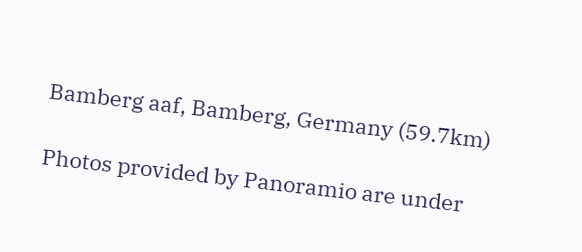Bamberg aaf, Bamberg, Germany (59.7km)

Photos provided by Panoramio are under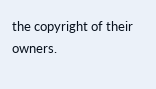the copyright of their owners.